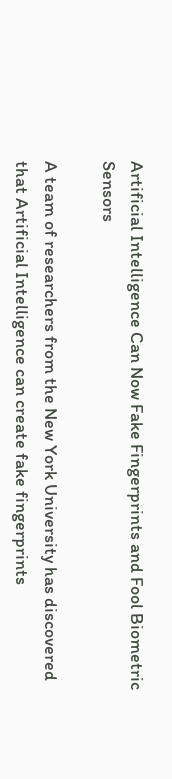Artificial Intelligence Can Now Fake Fingerprints and Fool Biometric Sensors

A team of researchers from the New York University has discovered that Artificial Intelligence can create fake fingerprints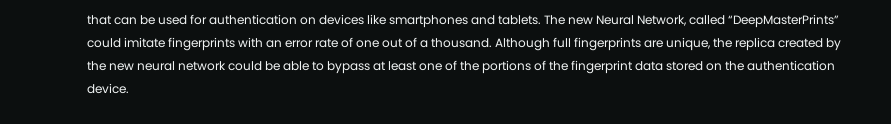that can be used for authentication on devices like smartphones and tablets. The new Neural Network, called “DeepMasterPrints” could imitate fingerprints with an error rate of one out of a thousand. Although full fingerprints are unique, the replica created by the new neural network could be able to bypass at least one of the portions of the fingerprint data stored on the authentication device.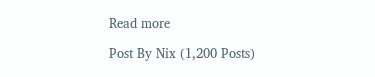Read more

Post By Nix (1,200 Posts)